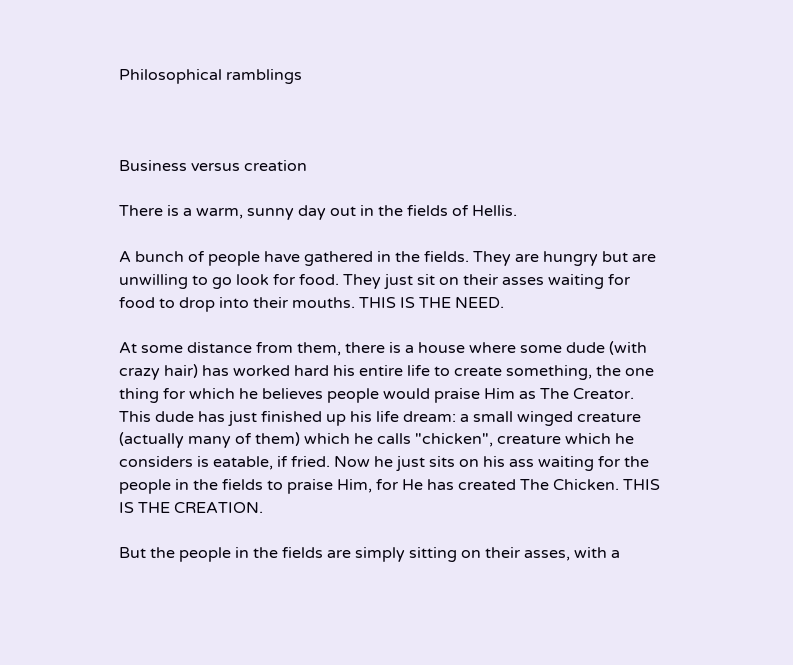Philosophical ramblings



Business versus creation

There is a warm, sunny day out in the fields of Hellis.

A bunch of people have gathered in the fields. They are hungry but are unwilling to go look for food. They just sit on their asses waiting for food to drop into their mouths. THIS IS THE NEED.

At some distance from them, there is a house where some dude (with crazy hair) has worked hard his entire life to create something, the one thing for which he believes people would praise Him as The Creator. This dude has just finished up his life dream: a small winged creature (actually many of them) which he calls "chicken", creature which he considers is eatable, if fried. Now he just sits on his ass waiting for the people in the fields to praise Him, for He has created The Chicken. THIS IS THE CREATION.

But the people in the fields are simply sitting on their asses, with a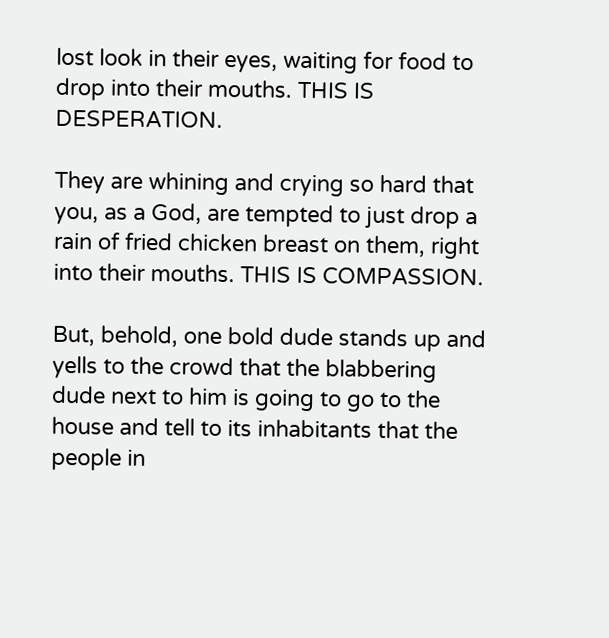lost look in their eyes, waiting for food to drop into their mouths. THIS IS DESPERATION.

They are whining and crying so hard that you, as a God, are tempted to just drop a rain of fried chicken breast on them, right into their mouths. THIS IS COMPASSION.

But, behold, one bold dude stands up and yells to the crowd that the blabbering dude next to him is going to go to the house and tell to its inhabitants that the people in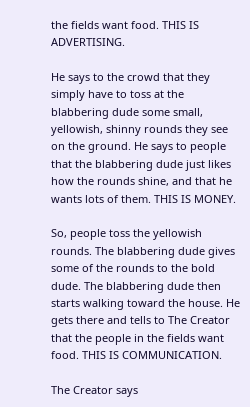the fields want food. THIS IS ADVERTISING.

He says to the crowd that they simply have to toss at the blabbering dude some small, yellowish, shinny rounds they see on the ground. He says to people that the blabbering dude just likes how the rounds shine, and that he wants lots of them. THIS IS MONEY.

So, people toss the yellowish rounds. The blabbering dude gives some of the rounds to the bold dude. The blabbering dude then starts walking toward the house. He gets there and tells to The Creator that the people in the fields want food. THIS IS COMMUNICATION.

The Creator says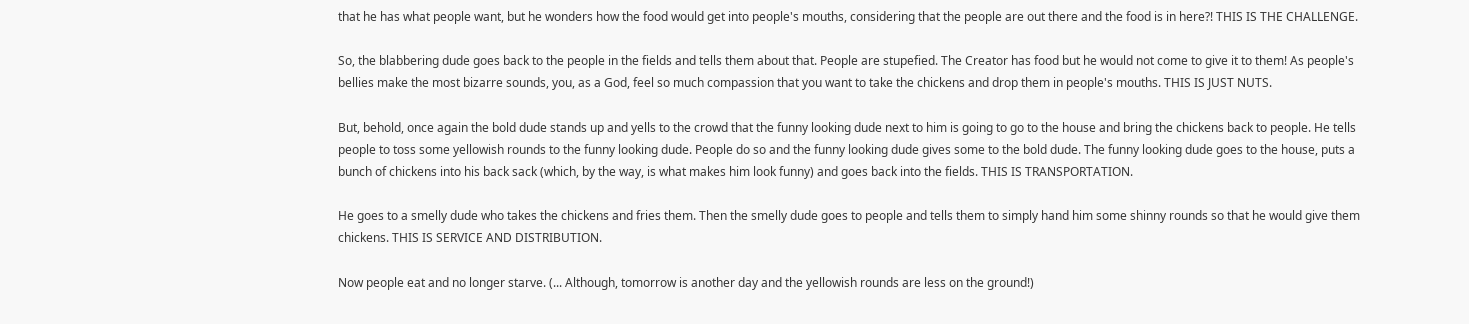that he has what people want, but he wonders how the food would get into people's mouths, considering that the people are out there and the food is in here?! THIS IS THE CHALLENGE.

So, the blabbering dude goes back to the people in the fields and tells them about that. People are stupefied. The Creator has food but he would not come to give it to them! As people's bellies make the most bizarre sounds, you, as a God, feel so much compassion that you want to take the chickens and drop them in people's mouths. THIS IS JUST NUTS.

But, behold, once again the bold dude stands up and yells to the crowd that the funny looking dude next to him is going to go to the house and bring the chickens back to people. He tells people to toss some yellowish rounds to the funny looking dude. People do so and the funny looking dude gives some to the bold dude. The funny looking dude goes to the house, puts a bunch of chickens into his back sack (which, by the way, is what makes him look funny) and goes back into the fields. THIS IS TRANSPORTATION.

He goes to a smelly dude who takes the chickens and fries them. Then the smelly dude goes to people and tells them to simply hand him some shinny rounds so that he would give them chickens. THIS IS SERVICE AND DISTRIBUTION.

Now people eat and no longer starve. (... Although, tomorrow is another day and the yellowish rounds are less on the ground!)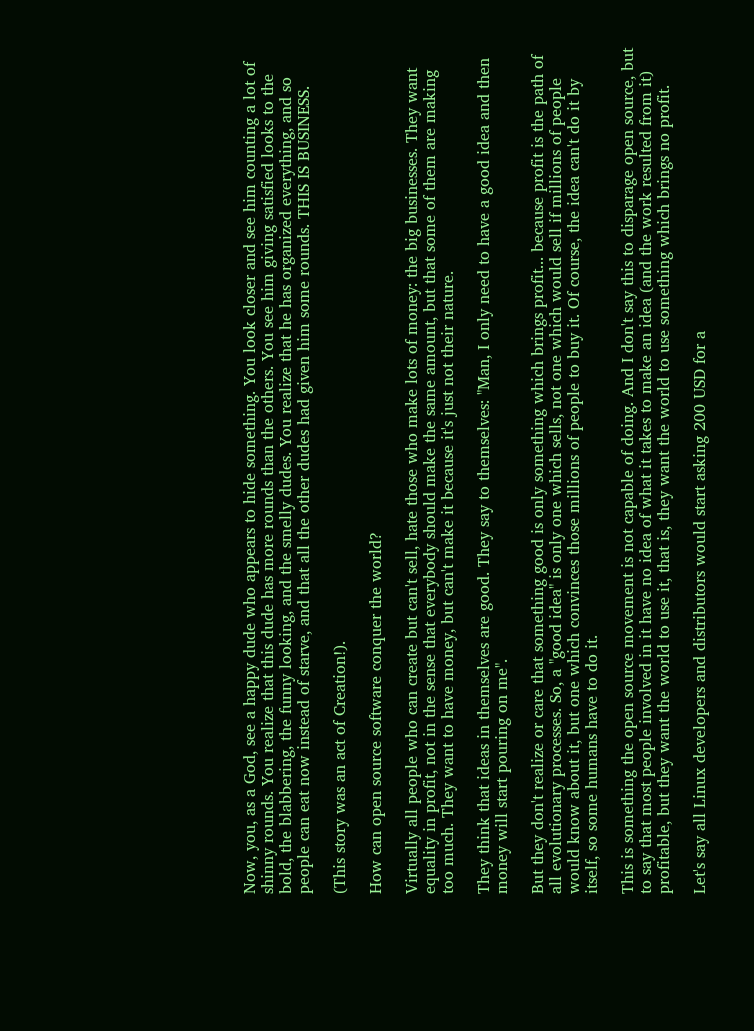Now, you, as a God, see a happy dude who appears to hide something. You look closer and see him counting a lot of shinny rounds. You realize that this dude has more rounds than the others. You see him giving satisfied looks to the bold, the blabbering, the funny looking, and the smelly dudes. You realize that he has organized everything, and so people can eat now instead of starve, and that all the other dudes had given him some rounds. THIS IS BUSINESS.

(This story was an act of Creation!).

How can open source software conquer the world?

Virtually all people who can create but can't sell, hate those who make lots of money: the big businesses. They want equality in profit, not in the sense that everybody should make the same amount, but that some of them are making too much. They want to have money, but can't make it because it's just not their nature.

They think that ideas in themselves are good. They say to themselves: "Man, I only need to have a good idea and then money will start pouring on me".

But they don't realize or care that something good is only something which brings profit... because profit is the path of all evolutionary processes. So, a "good idea" is only one which sells, not one which would sell if millions of people would know about it, but one which convinces those millions of people to buy it. Of course, the idea can't do it by itself, so some humans have to do it.

This is something the open source movement is not capable of doing. And I don't say this to disparage open source, but to say that most people involved in it have no idea of what it takes to make an idea (and the work resulted from it) profitable, but they want the world to use it, that is, they want the world to use something which brings no profit.

Let's say all Linux developers and distributors would start asking 200 USD for a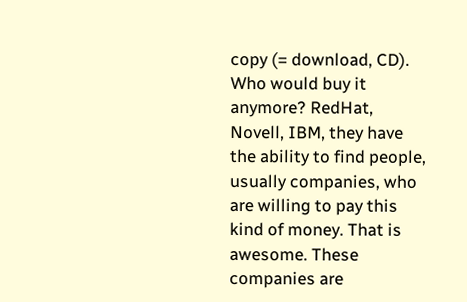copy (= download, CD). Who would buy it anymore? RedHat, Novell, IBM, they have the ability to find people, usually companies, who are willing to pay this kind of money. That is awesome. These companies are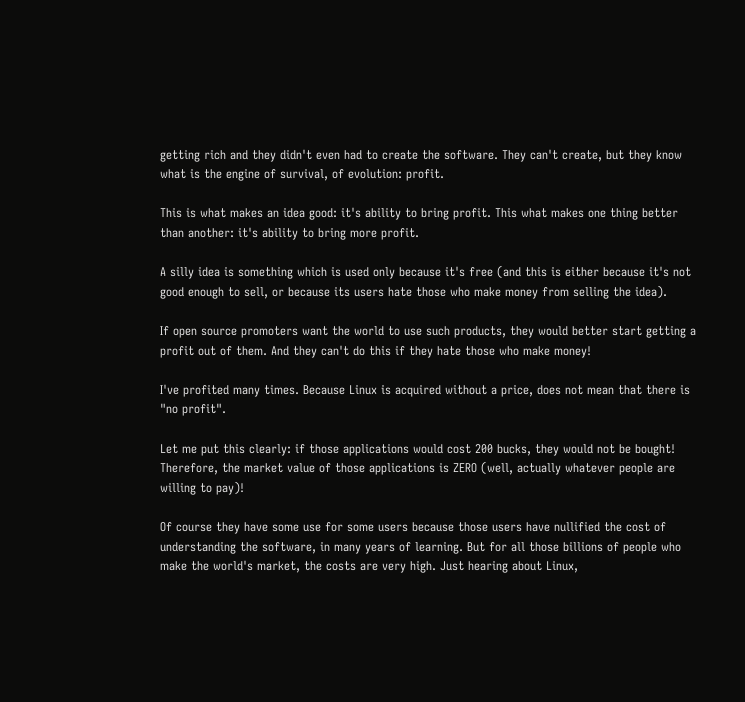getting rich and they didn't even had to create the software. They can't create, but they know what is the engine of survival, of evolution: profit.

This is what makes an idea good: it's ability to bring profit. This what makes one thing better than another: it's ability to bring more profit.

A silly idea is something which is used only because it's free (and this is either because it's not good enough to sell, or because its users hate those who make money from selling the idea).

If open source promoters want the world to use such products, they would better start getting a profit out of them. And they can't do this if they hate those who make money!

I've profited many times. Because Linux is acquired without a price, does not mean that there is "no profit".

Let me put this clearly: if those applications would cost 200 bucks, they would not be bought! Therefore, the market value of those applications is ZERO (well, actually whatever people are willing to pay)!

Of course they have some use for some users because those users have nullified the cost of understanding the software, in many years of learning. But for all those billions of people who make the world's market, the costs are very high. Just hearing about Linux,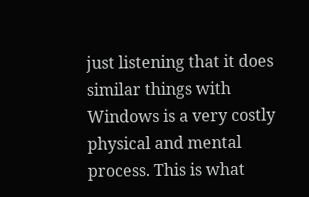just listening that it does similar things with Windows is a very costly physical and mental process. This is what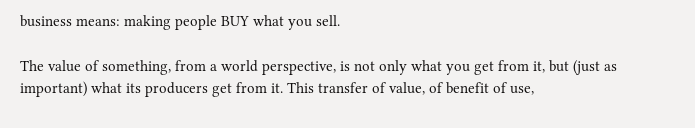business means: making people BUY what you sell.

The value of something, from a world perspective, is not only what you get from it, but (just as important) what its producers get from it. This transfer of value, of benefit of use,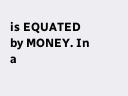is EQUATED by MONEY. In a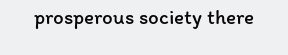prosperous society there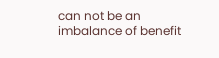can not be an imbalance of benefit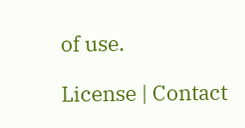of use.

License | Contact